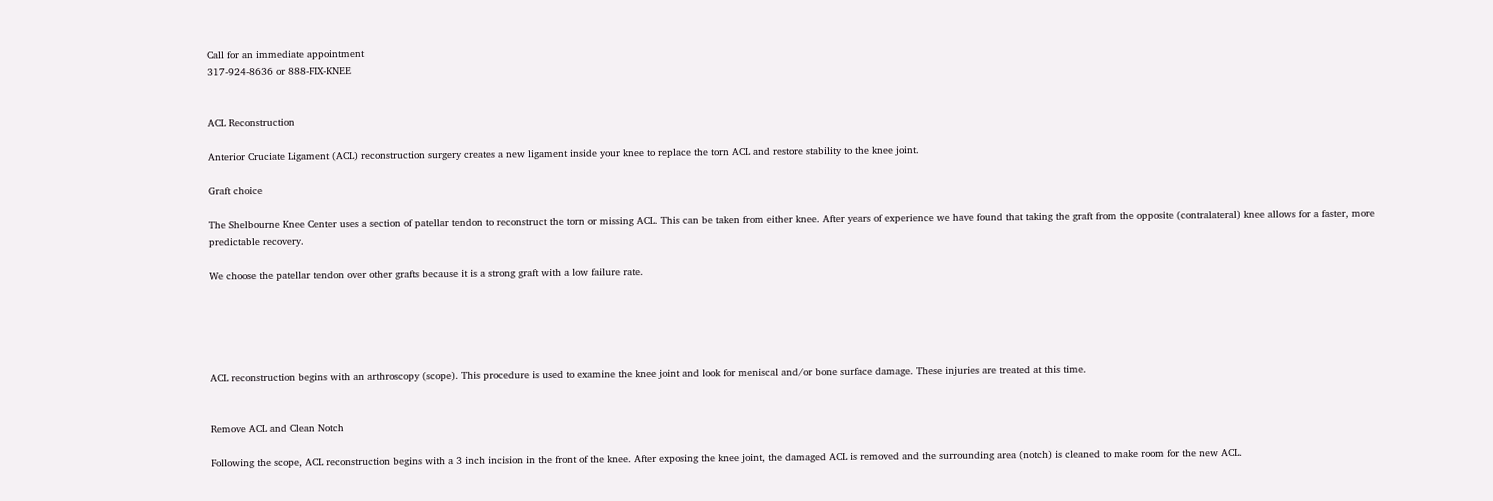Call for an immediate appointment
317-924-8636 or 888-FIX-KNEE


ACL Reconstruction

Anterior Cruciate Ligament (ACL) reconstruction surgery creates a new ligament inside your knee to replace the torn ACL and restore stability to the knee joint.

Graft choice

The Shelbourne Knee Center uses a section of patellar tendon to reconstruct the torn or missing ACL. This can be taken from either knee. After years of experience we have found that taking the graft from the opposite (contralateral) knee allows for a faster, more predictable recovery.

We choose the patellar tendon over other grafts because it is a strong graft with a low failure rate.





ACL reconstruction begins with an arthroscopy (scope). This procedure is used to examine the knee joint and look for meniscal and/or bone surface damage. These injuries are treated at this time.


Remove ACL and Clean Notch

Following the scope, ACL reconstruction begins with a 3 inch incision in the front of the knee. After exposing the knee joint, the damaged ACL is removed and the surrounding area (notch) is cleaned to make room for the new ACL.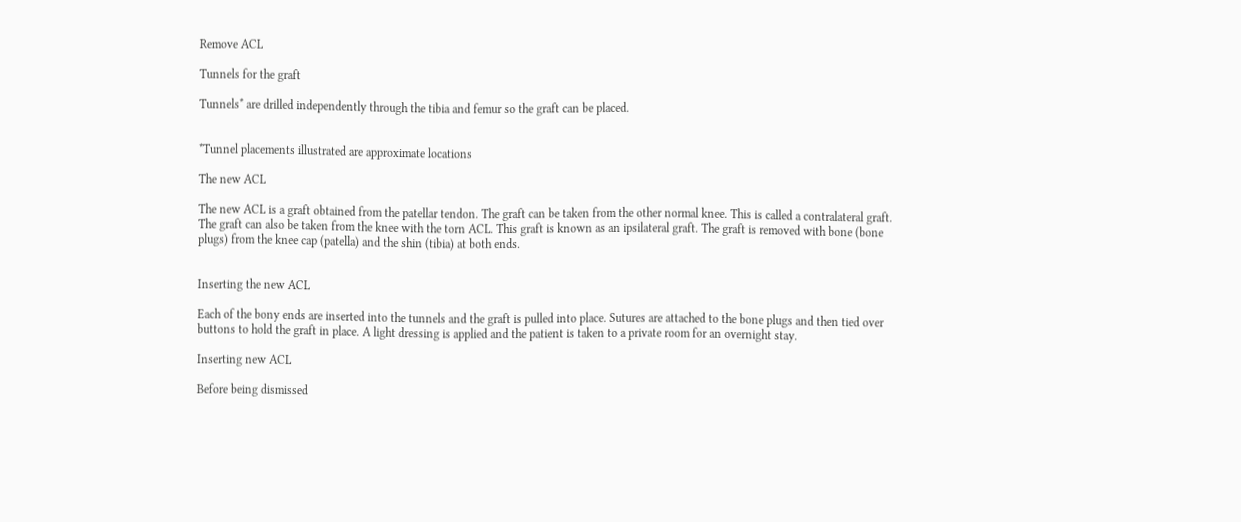Remove ACL

Tunnels for the graft

Tunnels* are drilled independently through the tibia and femur so the graft can be placed.


*Tunnel placements illustrated are approximate locations

The new ACL

The new ACL is a graft obtained from the patellar tendon. The graft can be taken from the other normal knee. This is called a contralateral graft. The graft can also be taken from the knee with the torn ACL. This graft is known as an ipsilateral graft. The graft is removed with bone (bone plugs) from the knee cap (patella) and the shin (tibia) at both ends.


Inserting the new ACL

Each of the bony ends are inserted into the tunnels and the graft is pulled into place. Sutures are attached to the bone plugs and then tied over buttons to hold the graft in place. A light dressing is applied and the patient is taken to a private room for an overnight stay.

Inserting new ACL

Before being dismissed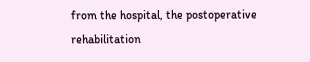from the hospital, the postoperative rehabilitation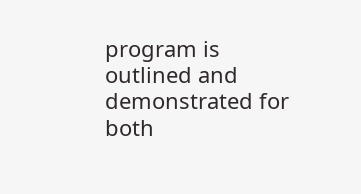program is outlined and demonstrated for both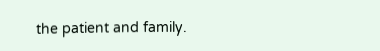the patient and family.